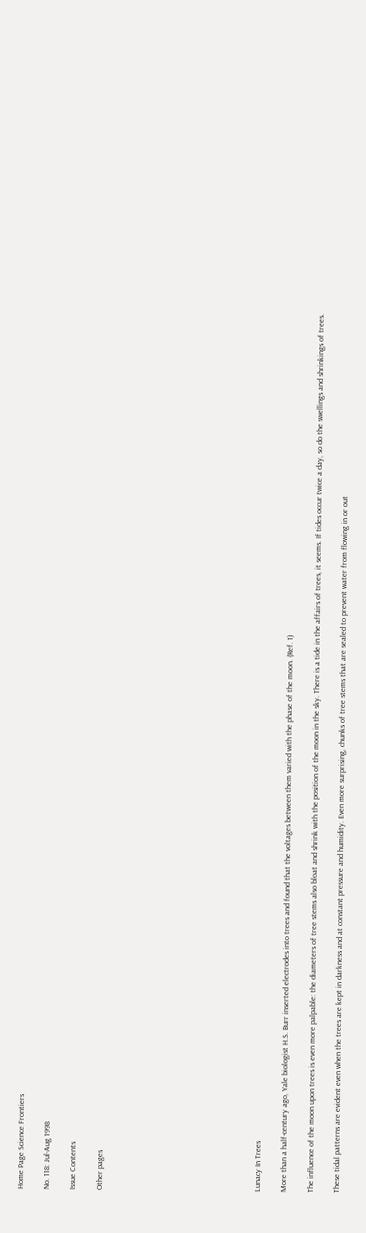Home Page Science Frontiers

No. 118: Jul-Aug 1998

Issue Contents

Other pages











Lunacy In Trees

More than a half-century ago, Yale biologist H.S. Burr inserted electrodes into trees and found that the voltages between them varied with the phase of the moon. (Ref. 1)

The influence of the moon upon trees is even more palpable: the diameters of tree stems also bloat and shrink with the position of the moon in the sky. There is a tide in the affairs of trees, it seems. If tides occur twice a day, so do the swellings and shrinkings of trees.

These tidal patterns are evident even when the trees are kept in darkness and at constant pressure and humidity. Even more surprising, chunks of tree stems that are sealed to prevent water from flowing in or out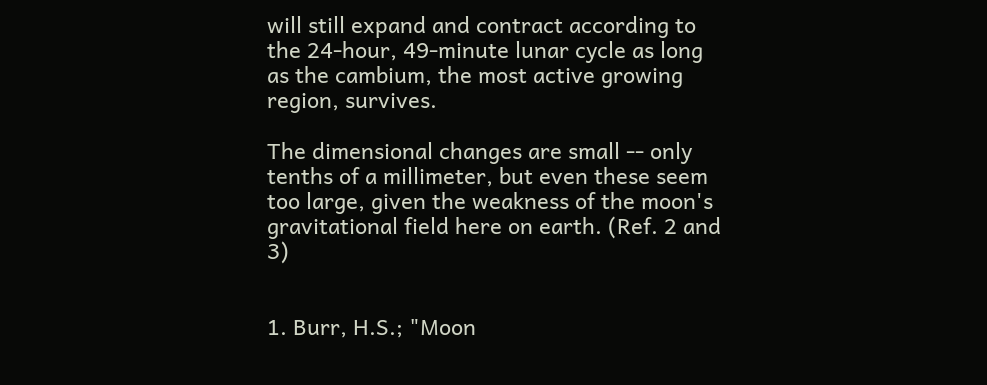will still expand and contract according to the 24-hour, 49-minute lunar cycle as long as the cambium, the most active growing region, survives.

The dimensional changes are small -- only tenths of a millimeter, but even these seem too large, given the weakness of the moon's gravitational field here on earth. (Ref. 2 and 3)


1. Burr, H.S.; "Moon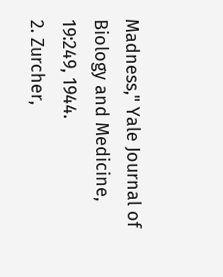Madness," Yale Journal of Biology and Medicine, 19:249, 1944.
2. Zurcher,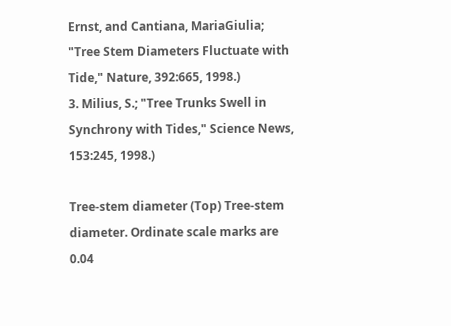Ernst, and Cantiana, MariaGiulia; "Tree Stem Diameters Fluctuate with Tide," Nature, 392:665, 1998.)
3. Milius, S.; "Tree Trunks Swell in Synchrony with Tides," Science News, 153:245, 1998.)

Tree-stem diameter (Top) Tree-stem diameter. Ordinate scale marks are 0.04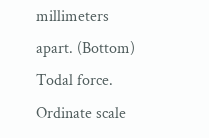millimeters apart. (Bottom) Todal force. Ordinate scale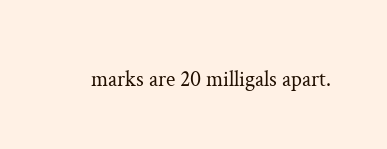marks are 20 milligals apart.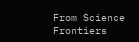From Science Frontiers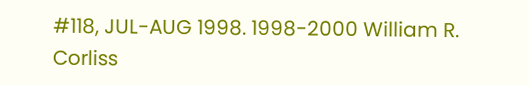#118, JUL-AUG 1998. 1998-2000 William R. Corliss